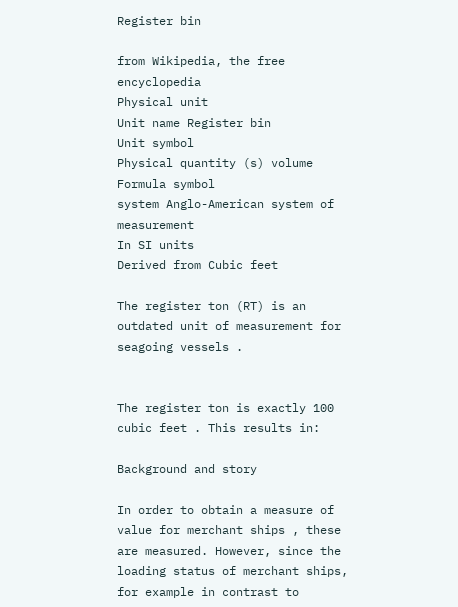Register bin

from Wikipedia, the free encyclopedia
Physical unit
Unit name Register bin
Unit symbol
Physical quantity (s) volume
Formula symbol
system Anglo-American system of measurement
In SI units
Derived from Cubic feet

The register ton (RT) is an outdated unit of measurement for seagoing vessels .


The register ton is exactly 100 cubic feet . This results in:

Background and story

In order to obtain a measure of value for merchant ships , these are measured. However, since the loading status of merchant ships, for example in contrast to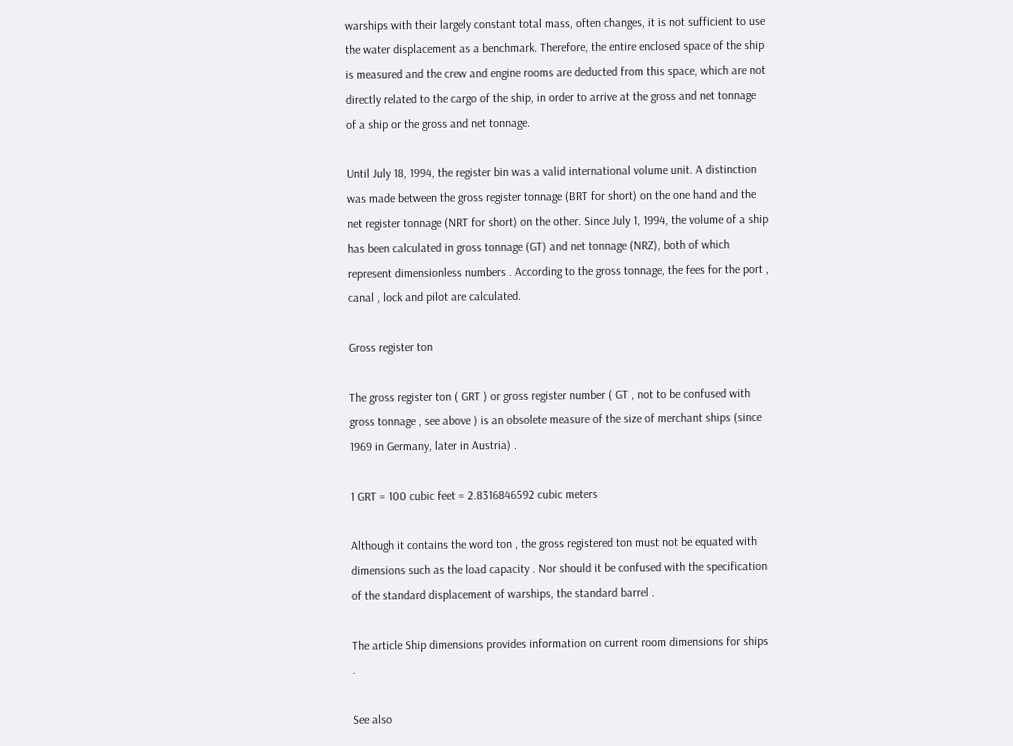warships with their largely constant total mass, often changes, it is not sufficient to use the water displacement as a benchmark. Therefore, the entire enclosed space of the ship is measured and the crew and engine rooms are deducted from this space, which are not directly related to the cargo of the ship, in order to arrive at the gross and net tonnage of a ship or the gross and net tonnage.

Until July 18, 1994, the register bin was a valid international volume unit. A distinction was made between the gross register tonnage (BRT for short) on the one hand and the net register tonnage (NRT for short) on the other. Since July 1, 1994, the volume of a ship has been calculated in gross tonnage (GT) and net tonnage (NRZ), both of which represent dimensionless numbers . According to the gross tonnage, the fees for the port , canal , lock and pilot are calculated.

Gross register ton

The gross register ton ( GRT ) or gross register number ( GT , not to be confused with gross tonnage , see above ) is an obsolete measure of the size of merchant ships (since 1969 in Germany, later in Austria) .

1 GRT = 100 cubic feet = 2.8316846592 cubic meters

Although it contains the word ton , the gross registered ton must not be equated with dimensions such as the load capacity . Nor should it be confused with the specification of the standard displacement of warships, the standard barrel .

The article Ship dimensions provides information on current room dimensions for ships .

See also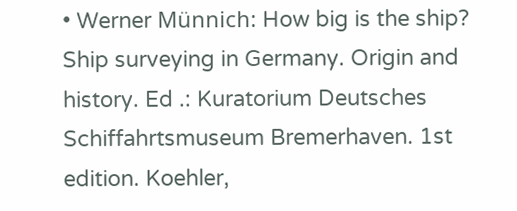• Werner Münnich: How big is the ship? Ship surveying in Germany. Origin and history. Ed .: Kuratorium Deutsches Schiffahrtsmuseum Bremerhaven. 1st edition. Koehler,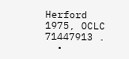Herford 1975, OCLC 71447913 .
  •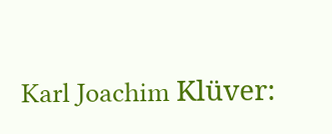Karl Joachim Klüver: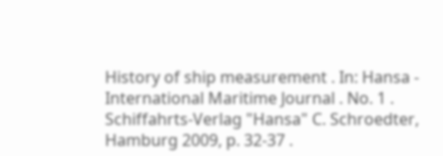History of ship measurement . In: Hansa - International Maritime Journal . No. 1 . Schiffahrts-Verlag "Hansa" C. Schroedter, Hamburg 2009, p. 32-37 .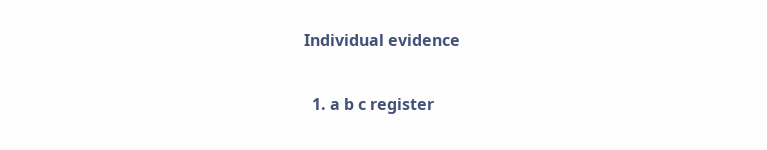Individual evidence

  1. a b c register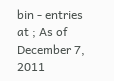bin - entries at ; As of December 7, 2011